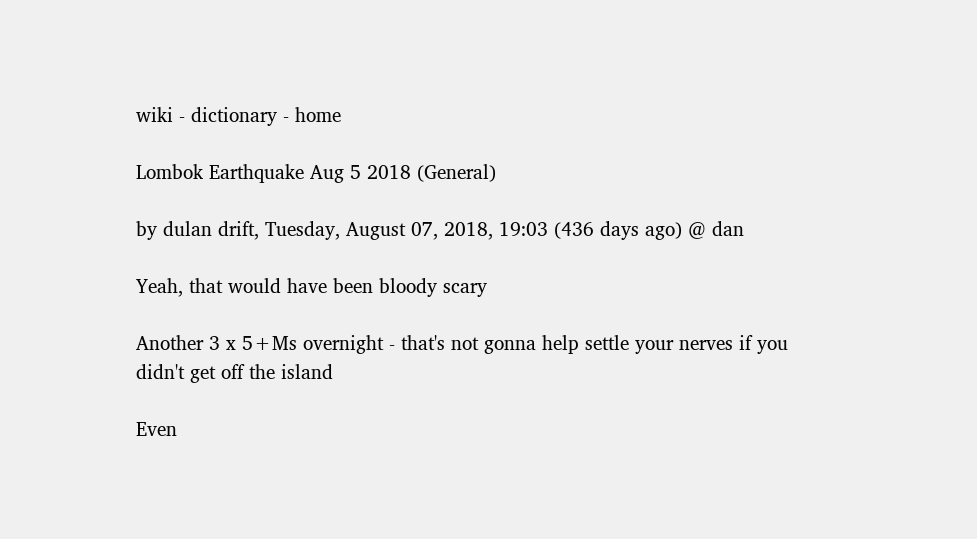wiki - dictionary - home

Lombok Earthquake Aug 5 2018 (General)

by dulan drift, Tuesday, August 07, 2018, 19:03 (436 days ago) @ dan

Yeah, that would have been bloody scary

Another 3 x 5+Ms overnight - that's not gonna help settle your nerves if you didn't get off the island

Even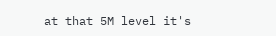at that 5M level it's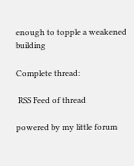enough to topple a weakened building

Complete thread:

 RSS Feed of thread

powered by my little forum